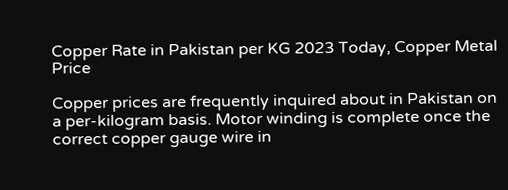Copper Rate in Pakistan per KG 2023 Today, Copper Metal Price

Copper prices are frequently inquired about in Pakistan on a per-kilogram basis. Motor winding is complete once the correct copper gauge wire in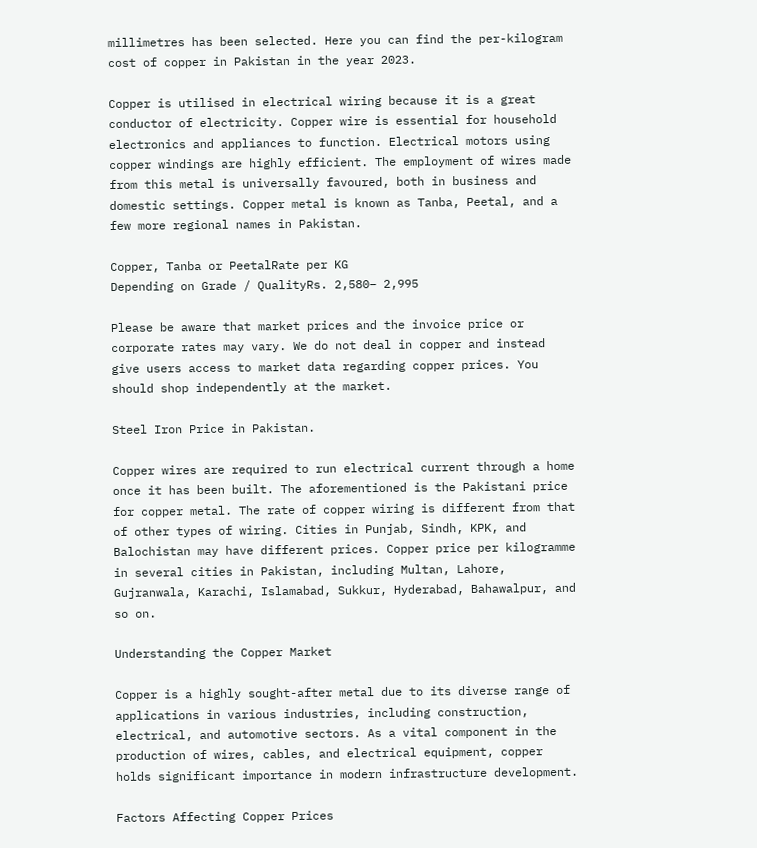millimetres has been selected. Here you can find the per-kilogram cost of copper in Pakistan in the year 2023.

Copper is utilised in electrical wiring because it is a great conductor of electricity. Copper wire is essential for household electronics and appliances to function. Electrical motors using copper windings are highly efficient. The employment of wires made from this metal is universally favoured, both in business and domestic settings. Copper metal is known as Tanba, Peetal, and a few more regional names in Pakistan.

Copper, Tanba or PeetalRate per KG
Depending on Grade / QualityRs. 2,580– 2,995

Please be aware that market prices and the invoice price or corporate rates may vary. We do not deal in copper and instead give users access to market data regarding copper prices. You should shop independently at the market.

Steel Iron Price in Pakistan.

Copper wires are required to run electrical current through a home once it has been built. The aforementioned is the Pakistani price for copper metal. The rate of copper wiring is different from that of other types of wiring. Cities in Punjab, Sindh, KPK, and Balochistan may have different prices. Copper price per kilogramme in several cities in Pakistan, including Multan, Lahore, Gujranwala, Karachi, Islamabad, Sukkur, Hyderabad, Bahawalpur, and so on.

Understanding the Copper Market

Copper is a highly sought-after metal due to its diverse range of applications in various industries, including construction, electrical, and automotive sectors. As a vital component in the production of wires, cables, and electrical equipment, copper holds significant importance in modern infrastructure development.

Factors Affecting Copper Prices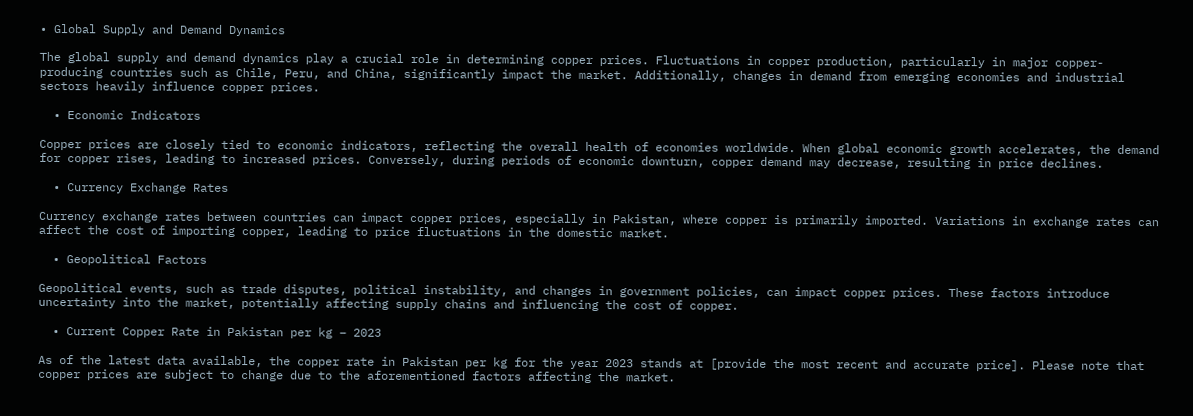• Global Supply and Demand Dynamics

The global supply and demand dynamics play a crucial role in determining copper prices. Fluctuations in copper production, particularly in major copper-producing countries such as Chile, Peru, and China, significantly impact the market. Additionally, changes in demand from emerging economies and industrial sectors heavily influence copper prices.

  • Economic Indicators

Copper prices are closely tied to economic indicators, reflecting the overall health of economies worldwide. When global economic growth accelerates, the demand for copper rises, leading to increased prices. Conversely, during periods of economic downturn, copper demand may decrease, resulting in price declines.

  • Currency Exchange Rates

Currency exchange rates between countries can impact copper prices, especially in Pakistan, where copper is primarily imported. Variations in exchange rates can affect the cost of importing copper, leading to price fluctuations in the domestic market.

  • Geopolitical Factors

Geopolitical events, such as trade disputes, political instability, and changes in government policies, can impact copper prices. These factors introduce uncertainty into the market, potentially affecting supply chains and influencing the cost of copper.

  • Current Copper Rate in Pakistan per kg – 2023

As of the latest data available, the copper rate in Pakistan per kg for the year 2023 stands at [provide the most recent and accurate price]. Please note that copper prices are subject to change due to the aforementioned factors affecting the market.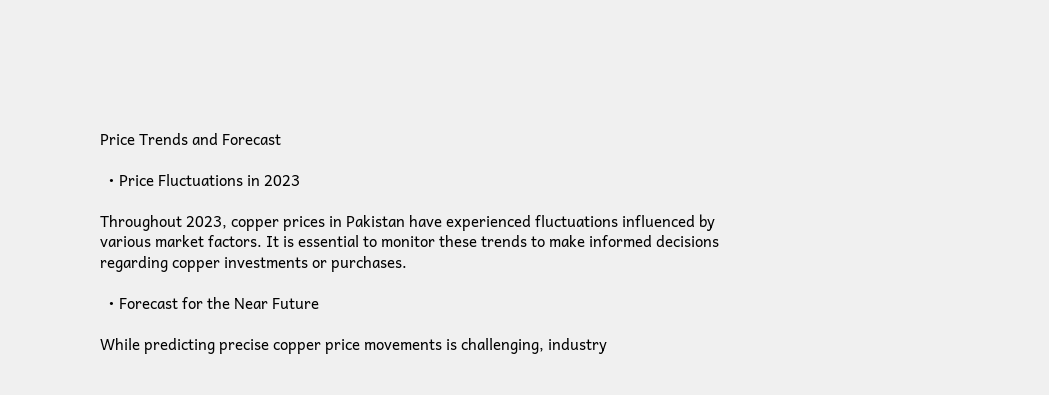Price Trends and Forecast

  • Price Fluctuations in 2023

Throughout 2023, copper prices in Pakistan have experienced fluctuations influenced by various market factors. It is essential to monitor these trends to make informed decisions regarding copper investments or purchases.

  • Forecast for the Near Future

While predicting precise copper price movements is challenging, industry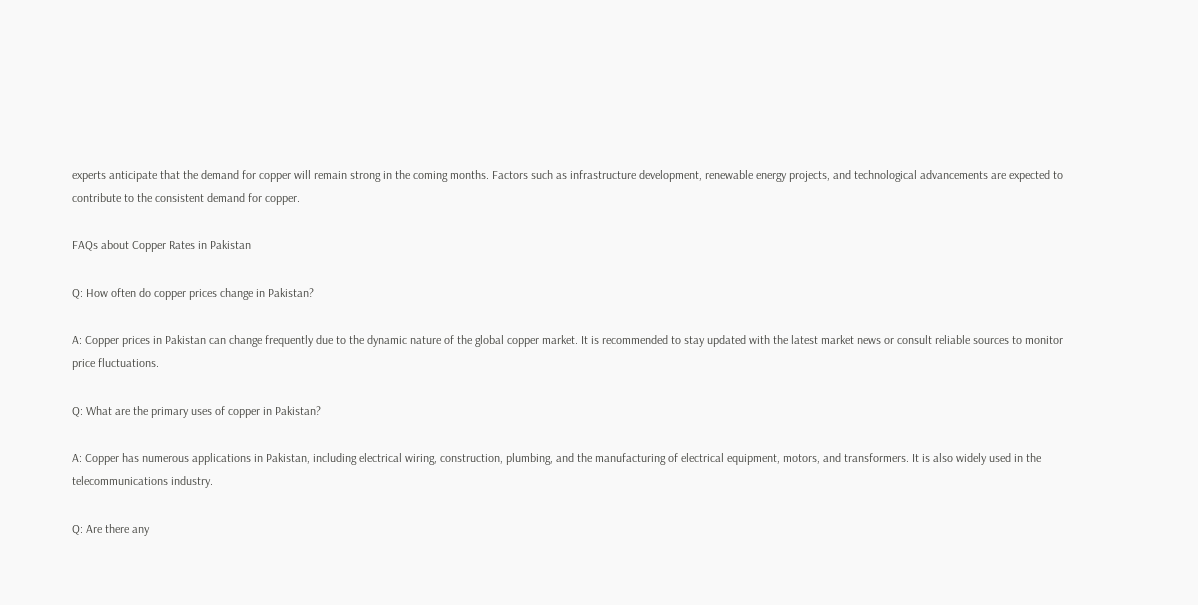experts anticipate that the demand for copper will remain strong in the coming months. Factors such as infrastructure development, renewable energy projects, and technological advancements are expected to contribute to the consistent demand for copper.

FAQs about Copper Rates in Pakistan

Q: How often do copper prices change in Pakistan?

A: Copper prices in Pakistan can change frequently due to the dynamic nature of the global copper market. It is recommended to stay updated with the latest market news or consult reliable sources to monitor price fluctuations.

Q: What are the primary uses of copper in Pakistan?

A: Copper has numerous applications in Pakistan, including electrical wiring, construction, plumbing, and the manufacturing of electrical equipment, motors, and transformers. It is also widely used in the telecommunications industry.

Q: Are there any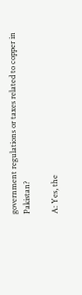government regulations or taxes related to copper in Pakistan?

A: Yes, the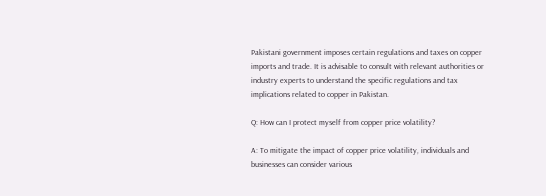Pakistani government imposes certain regulations and taxes on copper imports and trade. It is advisable to consult with relevant authorities or industry experts to understand the specific regulations and tax implications related to copper in Pakistan.

Q: How can I protect myself from copper price volatility?

A: To mitigate the impact of copper price volatility, individuals and businesses can consider various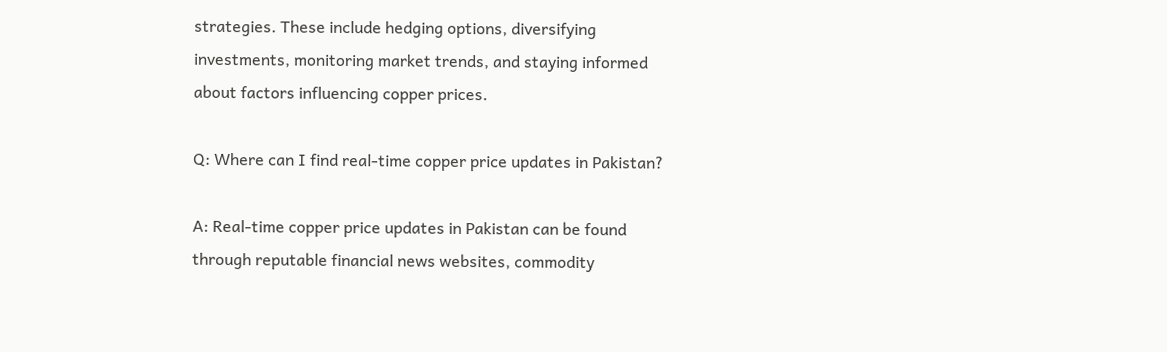strategies. These include hedging options, diversifying investments, monitoring market trends, and staying informed about factors influencing copper prices.

Q: Where can I find real-time copper price updates in Pakistan?

A: Real-time copper price updates in Pakistan can be found through reputable financial news websites, commodity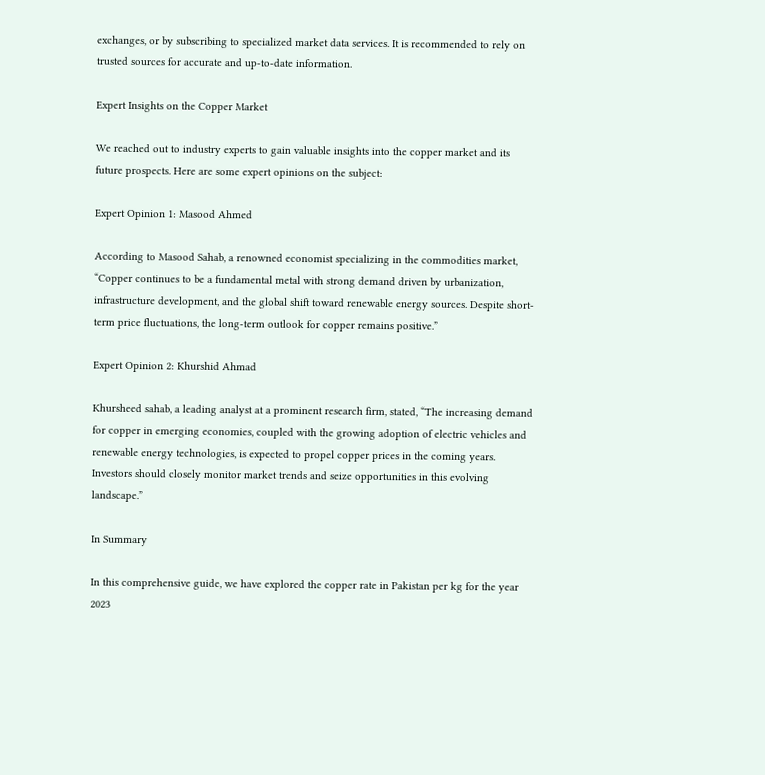exchanges, or by subscribing to specialized market data services. It is recommended to rely on trusted sources for accurate and up-to-date information.

Expert Insights on the Copper Market

We reached out to industry experts to gain valuable insights into the copper market and its future prospects. Here are some expert opinions on the subject:

Expert Opinion 1: Masood Ahmed

According to Masood Sahab, a renowned economist specializing in the commodities market, “Copper continues to be a fundamental metal with strong demand driven by urbanization, infrastructure development, and the global shift toward renewable energy sources. Despite short-term price fluctuations, the long-term outlook for copper remains positive.”

Expert Opinion 2: Khurshid Ahmad

Khursheed sahab, a leading analyst at a prominent research firm, stated, “The increasing demand for copper in emerging economies, coupled with the growing adoption of electric vehicles and renewable energy technologies, is expected to propel copper prices in the coming years. Investors should closely monitor market trends and seize opportunities in this evolving landscape.”

In Summary

In this comprehensive guide, we have explored the copper rate in Pakistan per kg for the year 2023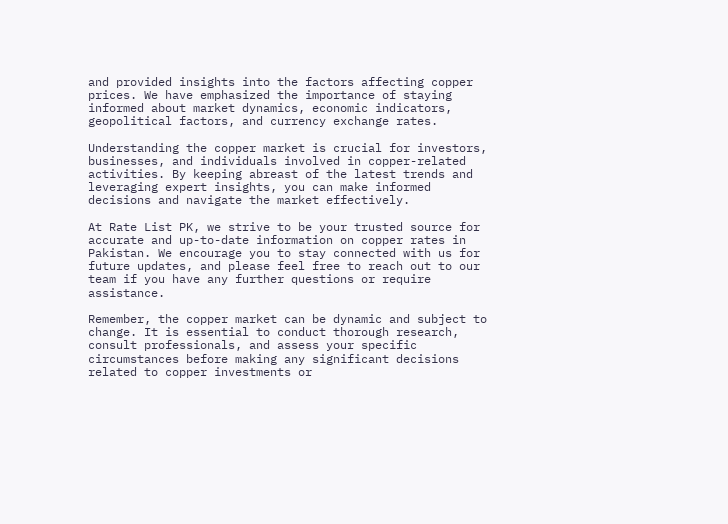and provided insights into the factors affecting copper prices. We have emphasized the importance of staying informed about market dynamics, economic indicators, geopolitical factors, and currency exchange rates.

Understanding the copper market is crucial for investors, businesses, and individuals involved in copper-related activities. By keeping abreast of the latest trends and leveraging expert insights, you can make informed decisions and navigate the market effectively.

At Rate List PK, we strive to be your trusted source for accurate and up-to-date information on copper rates in Pakistan. We encourage you to stay connected with us for future updates, and please feel free to reach out to our team if you have any further questions or require assistance.

Remember, the copper market can be dynamic and subject to change. It is essential to conduct thorough research, consult professionals, and assess your specific circumstances before making any significant decisions related to copper investments or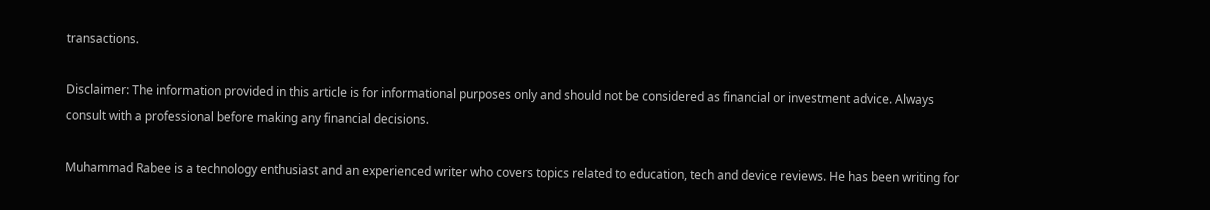transactions.

Disclaimer: The information provided in this article is for informational purposes only and should not be considered as financial or investment advice. Always consult with a professional before making any financial decisions.

Muhammad Rabee is a technology enthusiast and an experienced writer who covers topics related to education, tech and device reviews. He has been writing for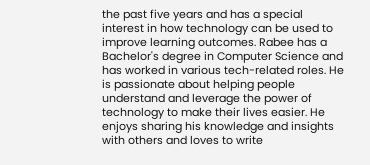the past five years and has a special interest in how technology can be used to improve learning outcomes. Rabee has a Bachelor's degree in Computer Science and has worked in various tech-related roles. He is passionate about helping people understand and leverage the power of technology to make their lives easier. He enjoys sharing his knowledge and insights with others and loves to write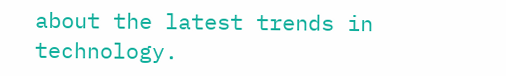about the latest trends in technology.